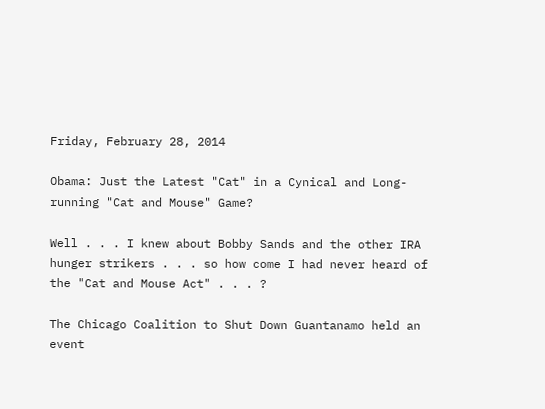Friday, February 28, 2014

Obama: Just the Latest "Cat" in a Cynical and Long-running "Cat and Mouse" Game?

Well . . . I knew about Bobby Sands and the other IRA hunger strikers . . . so how come I had never heard of the "Cat and Mouse Act" . . . ?

The Chicago Coalition to Shut Down Guantanamo held an event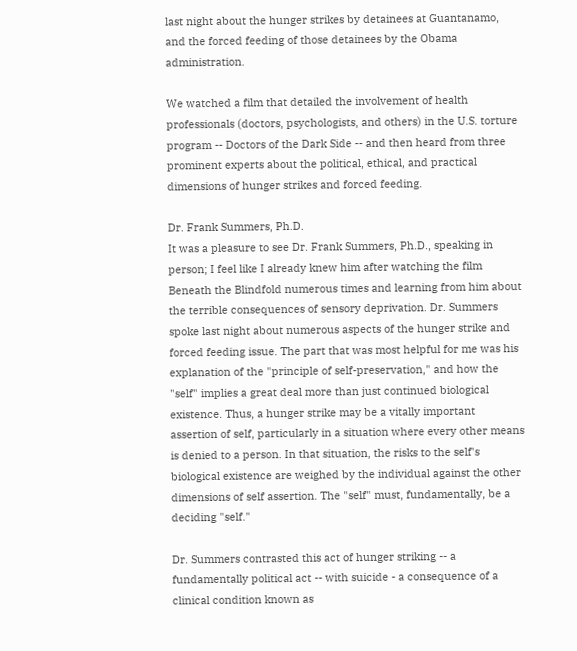last night about the hunger strikes by detainees at Guantanamo, and the forced feeding of those detainees by the Obama administration.

We watched a film that detailed the involvement of health professionals (doctors, psychologists, and others) in the U.S. torture program -- Doctors of the Dark Side -- and then heard from three prominent experts about the political, ethical, and practical dimensions of hunger strikes and forced feeding.

Dr. Frank Summers, Ph.D.
It was a pleasure to see Dr. Frank Summers, Ph.D., speaking in person; I feel like I already knew him after watching the film Beneath the Blindfold numerous times and learning from him about the terrible consequences of sensory deprivation. Dr. Summers spoke last night about numerous aspects of the hunger strike and forced feeding issue. The part that was most helpful for me was his explanation of the "principle of self-preservation," and how the "self" implies a great deal more than just continued biological existence. Thus, a hunger strike may be a vitally important assertion of self, particularly in a situation where every other means is denied to a person. In that situation, the risks to the self's biological existence are weighed by the individual against the other dimensions of self assertion. The "self" must, fundamentally, be a deciding "self."

Dr. Summers contrasted this act of hunger striking -- a fundamentally political act -- with suicide - a consequence of a clinical condition known as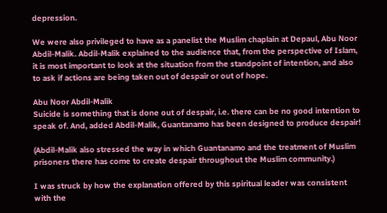depression.

We were also privileged to have as a panelist the Muslim chaplain at Depaul, Abu Noor Abdil-Malik. Abdil-Malik explained to the audience that, from the perspective of Islam, it is most important to look at the situation from the standpoint of intention, and also to ask if actions are being taken out of despair or out of hope.

Abu Noor Abdil-Malik
Suicide is something that is done out of despair, i.e. there can be no good intention to speak of. And, added Abdil-Malik, Guantanamo has been designed to produce despair!

(Abdil-Malik also stressed the way in which Guantanamo and the treatment of Muslim prisoners there has come to create despair throughout the Muslim community.)

I was struck by how the explanation offered by this spiritual leader was consistent with the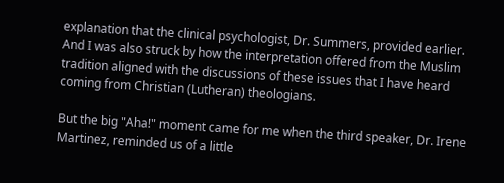explanation that the clinical psychologist, Dr. Summers, provided earlier.  And I was also struck by how the interpretation offered from the Muslim tradition aligned with the discussions of these issues that I have heard coming from Christian (Lutheran) theologians.

But the big "Aha!" moment came for me when the third speaker, Dr. Irene Martinez, reminded us of a little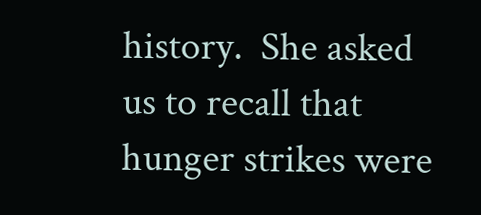history.  She asked us to recall that hunger strikes were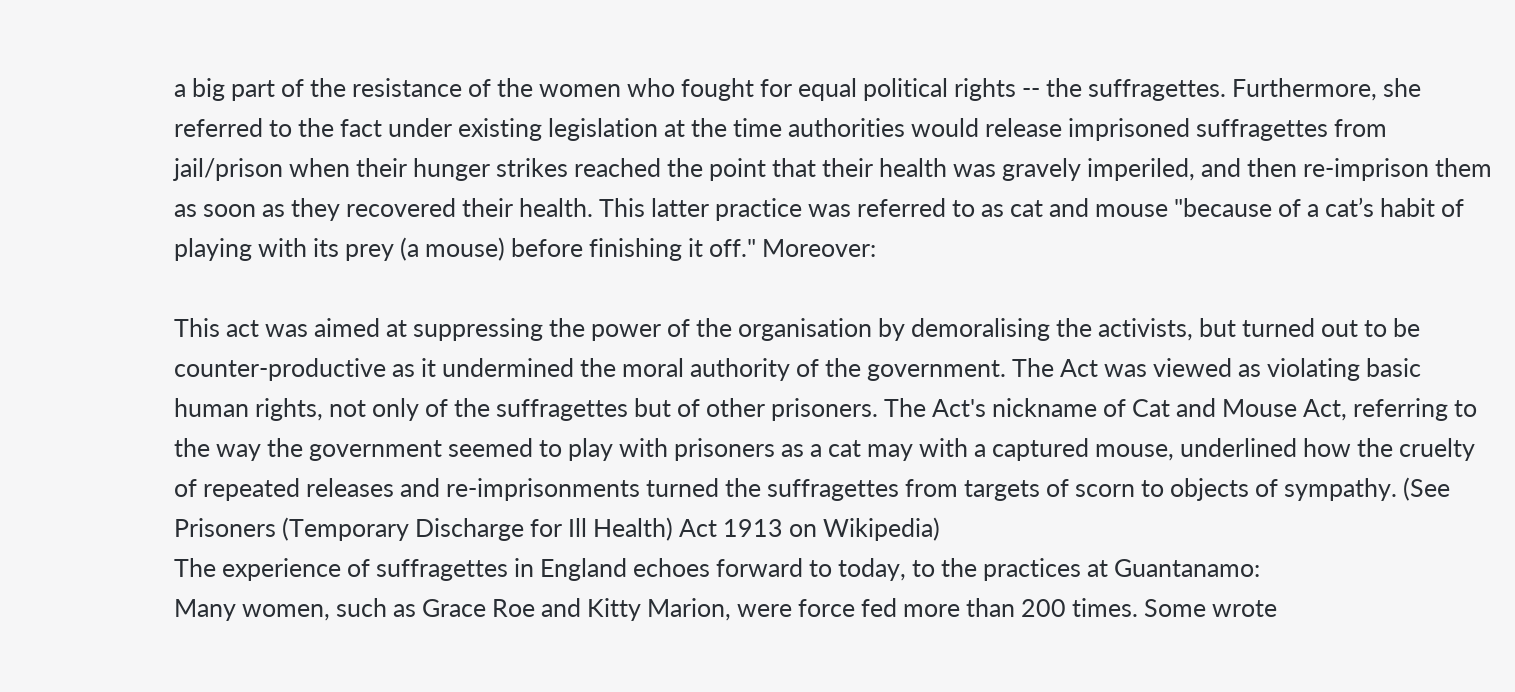a big part of the resistance of the women who fought for equal political rights -- the suffragettes. Furthermore, she referred to the fact under existing legislation at the time authorities would release imprisoned suffragettes from jail/prison when their hunger strikes reached the point that their health was gravely imperiled, and then re-imprison them as soon as they recovered their health. This latter practice was referred to as cat and mouse "because of a cat’s habit of playing with its prey (a mouse) before finishing it off." Moreover:

This act was aimed at suppressing the power of the organisation by demoralising the activists, but turned out to be counter-productive as it undermined the moral authority of the government. The Act was viewed as violating basic human rights, not only of the suffragettes but of other prisoners. The Act's nickname of Cat and Mouse Act, referring to the way the government seemed to play with prisoners as a cat may with a captured mouse, underlined how the cruelty of repeated releases and re-imprisonments turned the suffragettes from targets of scorn to objects of sympathy. (See Prisoners (Temporary Discharge for Ill Health) Act 1913 on Wikipedia)
The experience of suffragettes in England echoes forward to today, to the practices at Guantanamo:
Many women, such as Grace Roe and Kitty Marion, were force fed more than 200 times. Some wrote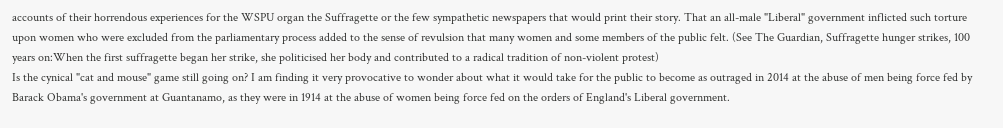accounts of their horrendous experiences for the WSPU organ the Suffragette or the few sympathetic newspapers that would print their story. That an all-male "Liberal" government inflicted such torture upon women who were excluded from the parliamentary process added to the sense of revulsion that many women and some members of the public felt. (See The Guardian, Suffragette hunger strikes, 100 years on:When the first suffragette began her strike, she politicised her body and contributed to a radical tradition of non-violent protest)
Is the cynical "cat and mouse" game still going on? I am finding it very provocative to wonder about what it would take for the public to become as outraged in 2014 at the abuse of men being force fed by Barack Obama's government at Guantanamo, as they were in 1914 at the abuse of women being force fed on the orders of England's Liberal government.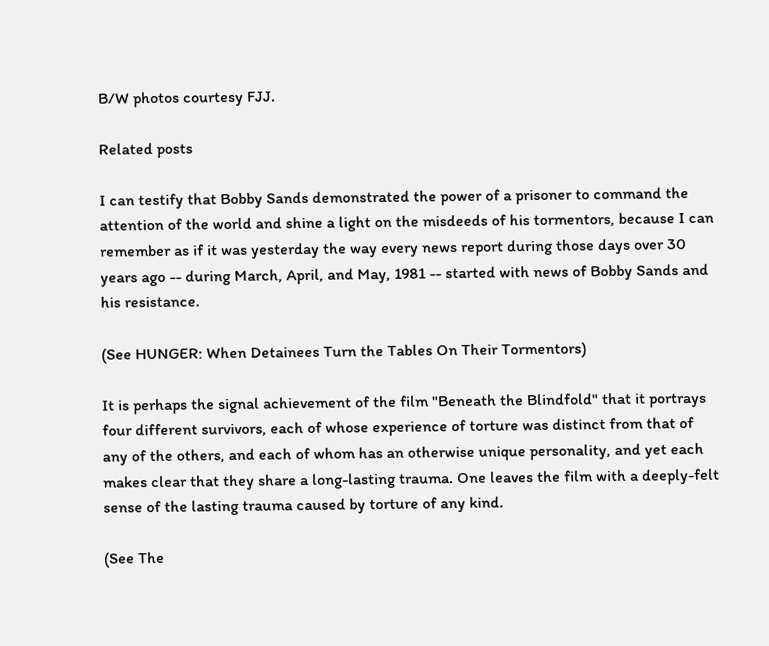B/W photos courtesy FJJ.

Related posts

I can testify that Bobby Sands demonstrated the power of a prisoner to command the attention of the world and shine a light on the misdeeds of his tormentors, because I can remember as if it was yesterday the way every news report during those days over 30 years ago -- during March, April, and May, 1981 -- started with news of Bobby Sands and his resistance.

(See HUNGER: When Detainees Turn the Tables On Their Tormentors)

It is perhaps the signal achievement of the film "Beneath the Blindfold" that it portrays four different survivors, each of whose experience of torture was distinct from that of any of the others, and each of whom has an otherwise unique personality, and yet each makes clear that they share a long-lasting trauma. One leaves the film with a deeply-felt sense of the lasting trauma caused by torture of any kind.

(See The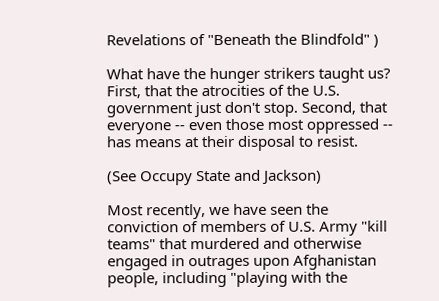Revelations of "Beneath the Blindfold" )

What have the hunger strikers taught us? First, that the atrocities of the U.S. government just don't stop. Second, that everyone -- even those most oppressed -- has means at their disposal to resist.

(See Occupy State and Jackson)

Most recently, we have seen the conviction of members of U.S. Army "kill teams" that murdered and otherwise engaged in outrages upon Afghanistan people, including "playing with the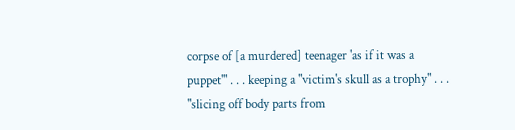corpse of [a murdered] teenager 'as if it was a puppet'" . . . keeping a "victim's skull as a trophy" . . . "slicing off body parts from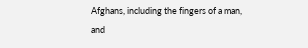Afghans, including the fingers of a man, and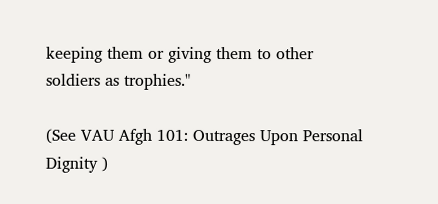keeping them or giving them to other soldiers as trophies."

(See VAU Afgh 101: Outrages Upon Personal Dignity )